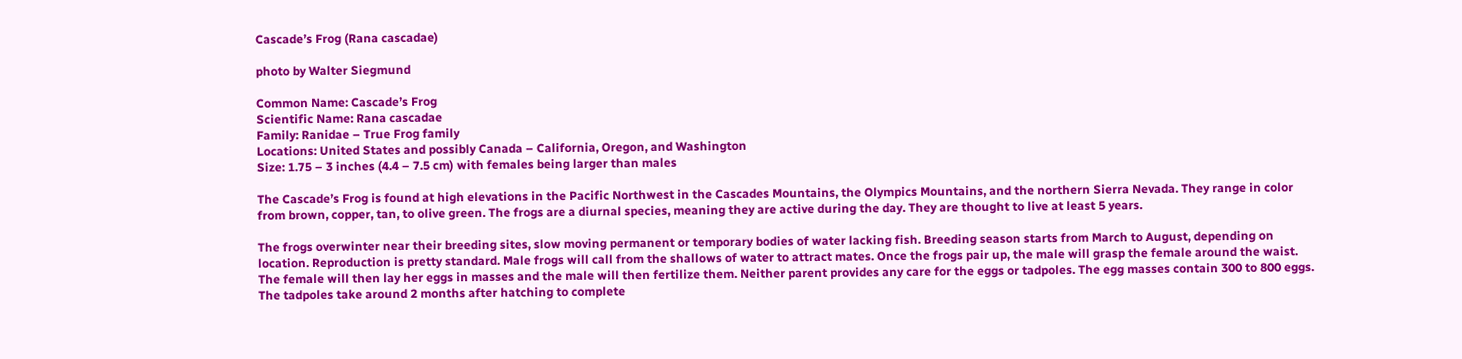Cascade’s Frog (Rana cascadae)

photo by Walter Siegmund

Common Name: Cascade’s Frog
Scientific Name: Rana cascadae
Family: Ranidae – True Frog family
Locations: United States and possibly Canada – California, Oregon, and Washington
Size: 1.75 – 3 inches (4.4 – 7.5 cm) with females being larger than males

The Cascade’s Frog is found at high elevations in the Pacific Northwest in the Cascades Mountains, the Olympics Mountains, and the northern Sierra Nevada. They range in color from brown, copper, tan, to olive green. The frogs are a diurnal species, meaning they are active during the day. They are thought to live at least 5 years.

The frogs overwinter near their breeding sites, slow moving permanent or temporary bodies of water lacking fish. Breeding season starts from March to August, depending on location. Reproduction is pretty standard. Male frogs will call from the shallows of water to attract mates. Once the frogs pair up, the male will grasp the female around the waist. The female will then lay her eggs in masses and the male will then fertilize them. Neither parent provides any care for the eggs or tadpoles. The egg masses contain 300 to 800 eggs. The tadpoles take around 2 months after hatching to complete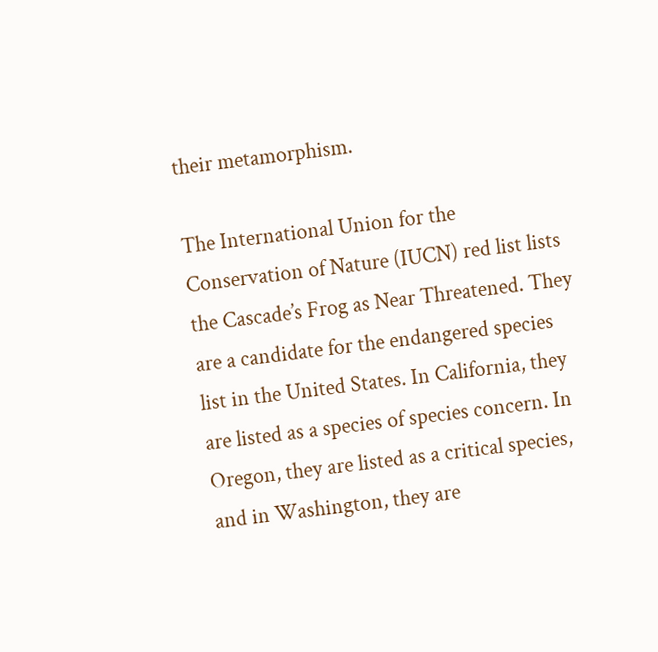their metamorphism.

The International Union for the Conservation of Nature (IUCN) red list lists the Cascade’s Frog as Near Threatened. They are a candidate for the endangered species list in the United States. In California, they are listed as a species of species concern. In Oregon, they are listed as a critical species, and in Washington, they are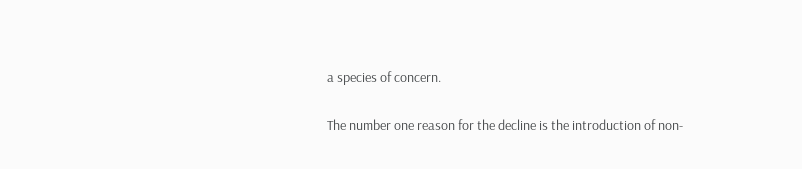a species of concern.

The number one reason for the decline is the introduction of non-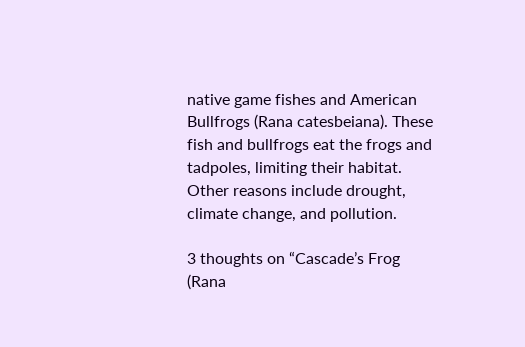native game fishes and American Bullfrogs (Rana catesbeiana). These fish and bullfrogs eat the frogs and tadpoles, limiting their habitat. Other reasons include drought, climate change, and pollution.

3 thoughts on “Cascade’s Frog (Rana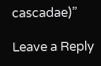cascadae)”

Leave a Reply